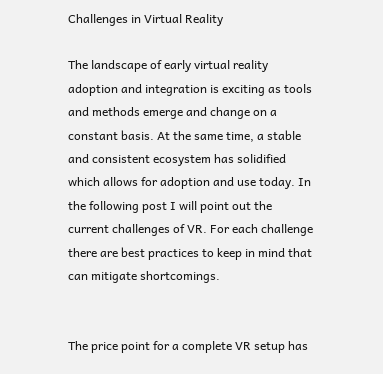Challenges in Virtual Reality

The landscape of early virtual reality adoption and integration is exciting as tools and methods emerge and change on a constant basis. At the same time, a stable and consistent ecosystem has solidified which allows for adoption and use today. In the following post I will point out the current challenges of VR. For each challenge there are best practices to keep in mind that can mitigate shortcomings.


The price point for a complete VR setup has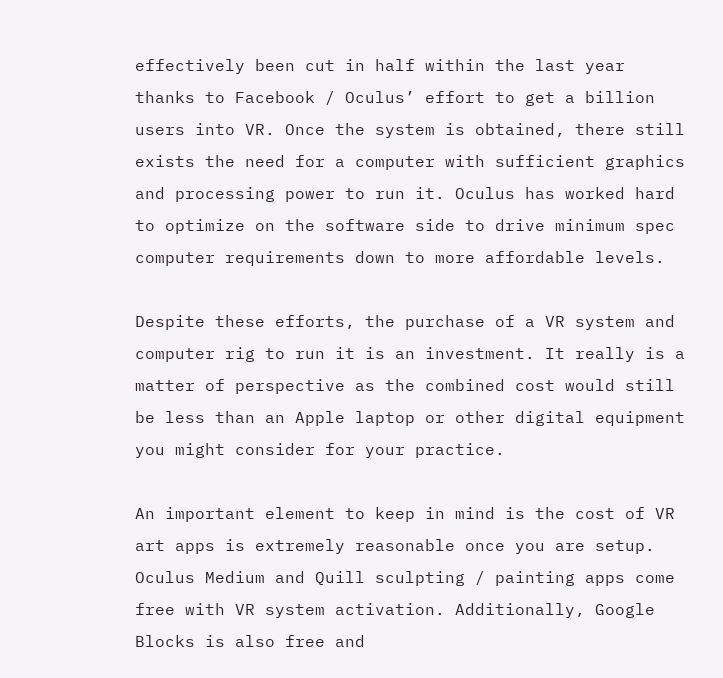effectively been cut in half within the last year thanks to Facebook / Oculus’ effort to get a billion users into VR. Once the system is obtained, there still exists the need for a computer with sufficient graphics and processing power to run it. Oculus has worked hard to optimize on the software side to drive minimum spec computer requirements down to more affordable levels.

Despite these efforts, the purchase of a VR system and computer rig to run it is an investment. It really is a matter of perspective as the combined cost would still be less than an Apple laptop or other digital equipment you might consider for your practice.

An important element to keep in mind is the cost of VR art apps is extremely reasonable once you are setup. Oculus Medium and Quill sculpting / painting apps come free with VR system activation. Additionally, Google Blocks is also free and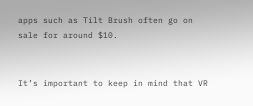apps such as Tilt Brush often go on sale for around $10.


It’s important to keep in mind that VR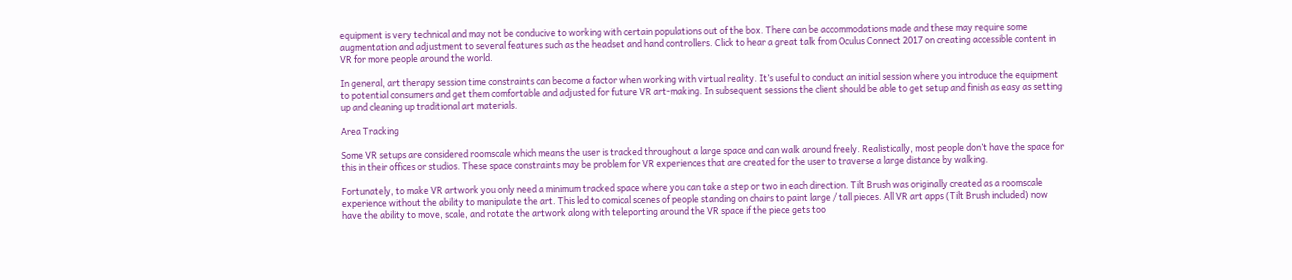equipment is very technical and may not be conducive to working with certain populations out of the box. There can be accommodations made and these may require some augmentation and adjustment to several features such as the headset and hand controllers. Click to hear a great talk from Oculus Connect 2017 on creating accessible content in VR for more people around the world.

In general, art therapy session time constraints can become a factor when working with virtual reality. It’s useful to conduct an initial session where you introduce the equipment to potential consumers and get them comfortable and adjusted for future VR art-making. In subsequent sessions the client should be able to get setup and finish as easy as setting up and cleaning up traditional art materials.

Area Tracking

Some VR setups are considered roomscale which means the user is tracked throughout a large space and can walk around freely. Realistically, most people don’t have the space for this in their offices or studios. These space constraints may be problem for VR experiences that are created for the user to traverse a large distance by walking.

Fortunately, to make VR artwork you only need a minimum tracked space where you can take a step or two in each direction. Tilt Brush was originally created as a roomscale experience without the ability to manipulate the art. This led to comical scenes of people standing on chairs to paint large / tall pieces. All VR art apps (Tilt Brush included) now have the ability to move, scale, and rotate the artwork along with teleporting around the VR space if the piece gets too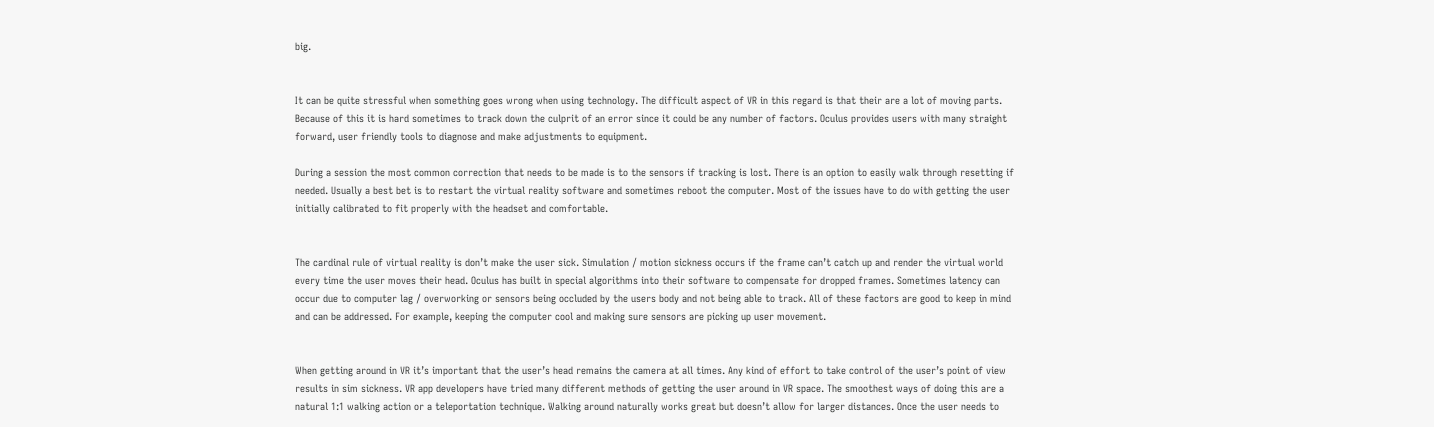big.


It can be quite stressful when something goes wrong when using technology. The difficult aspect of VR in this regard is that their are a lot of moving parts. Because of this it is hard sometimes to track down the culprit of an error since it could be any number of factors. Oculus provides users with many straight forward, user friendly tools to diagnose and make adjustments to equipment.

During a session the most common correction that needs to be made is to the sensors if tracking is lost. There is an option to easily walk through resetting if needed. Usually a best bet is to restart the virtual reality software and sometimes reboot the computer. Most of the issues have to do with getting the user initially calibrated to fit properly with the headset and comfortable.


The cardinal rule of virtual reality is don’t make the user sick. Simulation / motion sickness occurs if the frame can’t catch up and render the virtual world every time the user moves their head. Oculus has built in special algorithms into their software to compensate for dropped frames. Sometimes latency can occur due to computer lag / overworking or sensors being occluded by the users body and not being able to track. All of these factors are good to keep in mind and can be addressed. For example, keeping the computer cool and making sure sensors are picking up user movement.


When getting around in VR it’s important that the user’s head remains the camera at all times. Any kind of effort to take control of the user’s point of view results in sim sickness. VR app developers have tried many different methods of getting the user around in VR space. The smoothest ways of doing this are a natural 1:1 walking action or a teleportation technique. Walking around naturally works great but doesn’t allow for larger distances. Once the user needs to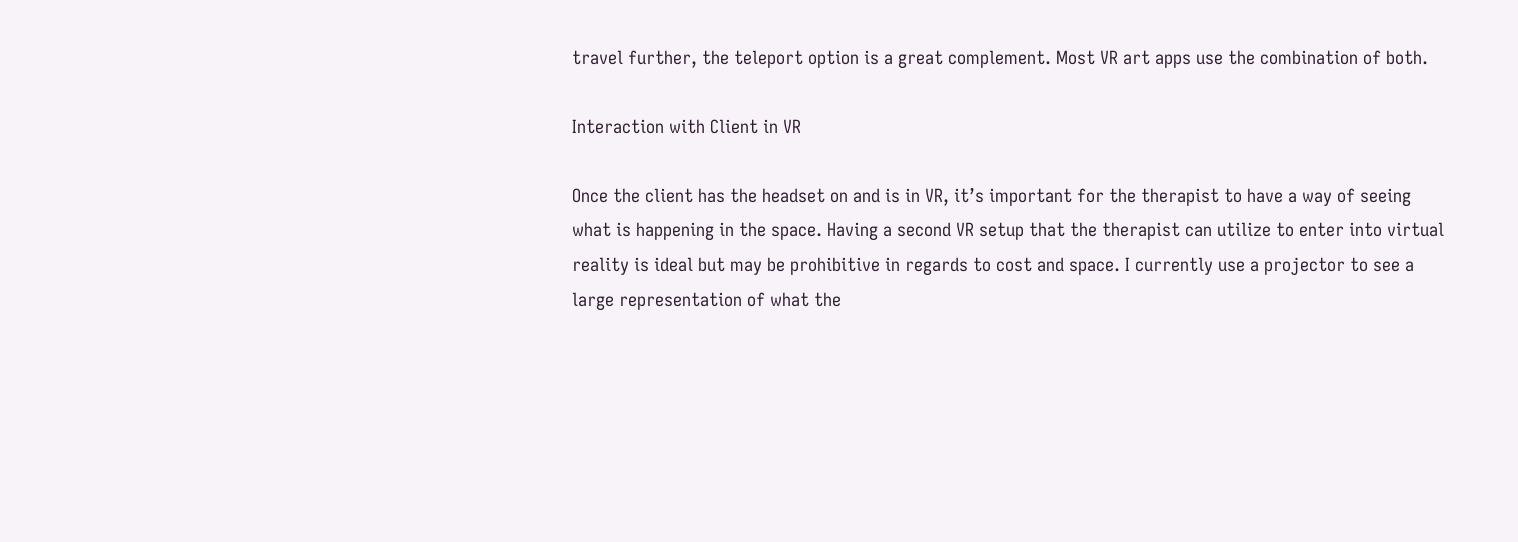travel further, the teleport option is a great complement. Most VR art apps use the combination of both.

Interaction with Client in VR

Once the client has the headset on and is in VR, it’s important for the therapist to have a way of seeing what is happening in the space. Having a second VR setup that the therapist can utilize to enter into virtual reality is ideal but may be prohibitive in regards to cost and space. I currently use a projector to see a large representation of what the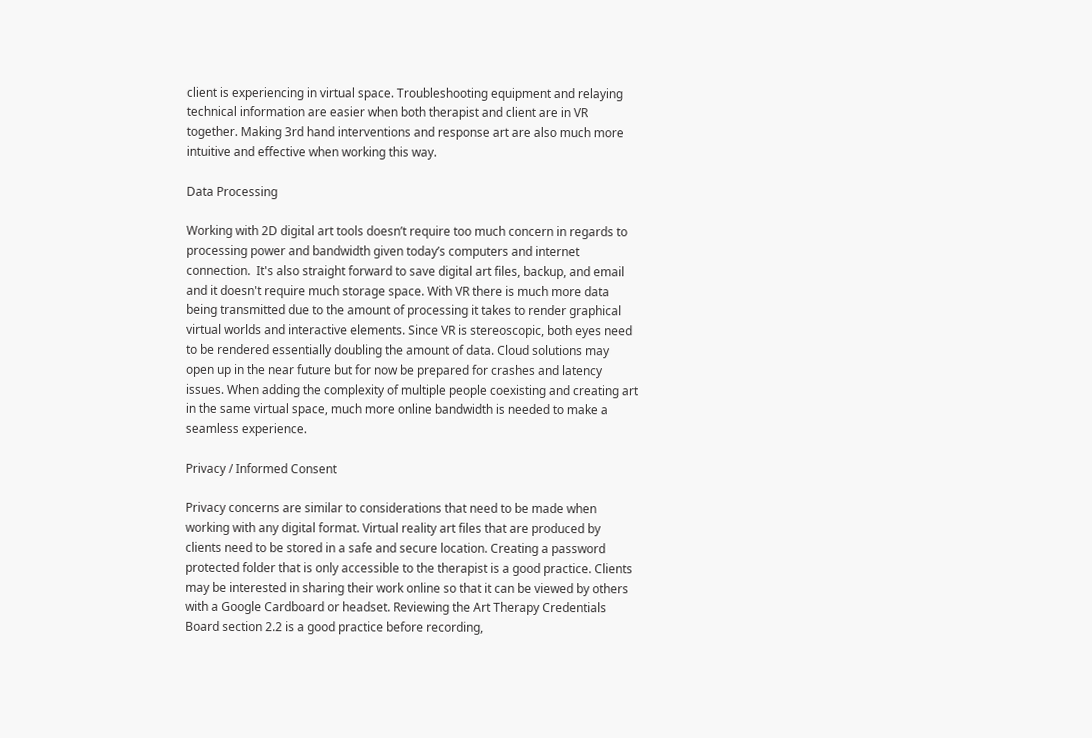client is experiencing in virtual space. Troubleshooting equipment and relaying technical information are easier when both therapist and client are in VR together. Making 3rd hand interventions and response art are also much more intuitive and effective when working this way.

Data Processing

Working with 2D digital art tools doesn’t require too much concern in regards to processing power and bandwidth given today’s computers and internet connection.  It's also straight forward to save digital art files, backup, and email and it doesn't require much storage space. With VR there is much more data being transmitted due to the amount of processing it takes to render graphical virtual worlds and interactive elements. Since VR is stereoscopic, both eyes need to be rendered essentially doubling the amount of data. Cloud solutions may open up in the near future but for now be prepared for crashes and latency issues. When adding the complexity of multiple people coexisting and creating art  in the same virtual space, much more online bandwidth is needed to make a seamless experience.

Privacy / Informed Consent

Privacy concerns are similar to considerations that need to be made when working with any digital format. Virtual reality art files that are produced by clients need to be stored in a safe and secure location. Creating a password protected folder that is only accessible to the therapist is a good practice. Clients may be interested in sharing their work online so that it can be viewed by others with a Google Cardboard or headset. Reviewing the Art Therapy Credentials Board section 2.2 is a good practice before recording,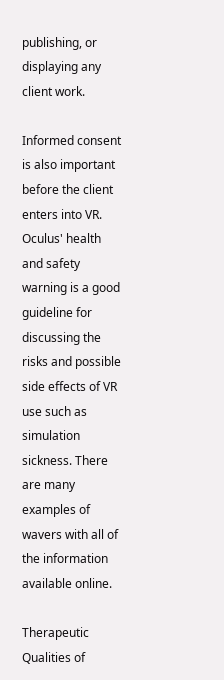publishing, or displaying any client work.

Informed consent is also important before the client enters into VR. Oculus' health and safety warning is a good guideline for discussing the risks and possible side effects of VR use such as simulation sickness. There are many examples of wavers with all of the information available online.

Therapeutic Qualities of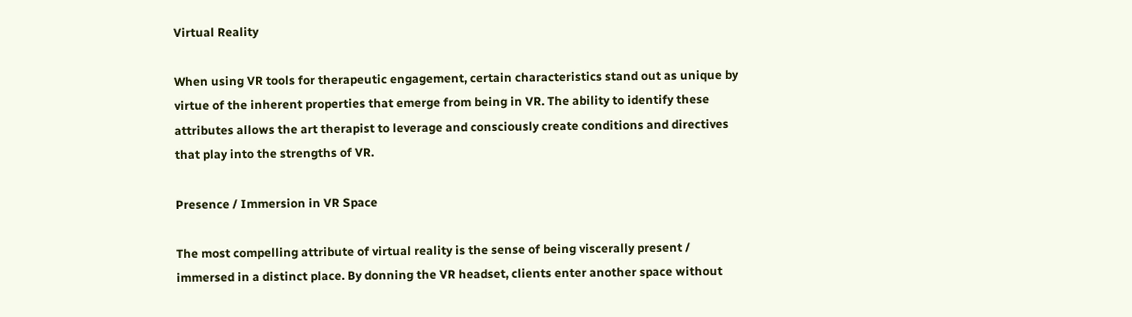Virtual Reality

When using VR tools for therapeutic engagement, certain characteristics stand out as unique by virtue of the inherent properties that emerge from being in VR. The ability to identify these attributes allows the art therapist to leverage and consciously create conditions and directives that play into the strengths of VR.

Presence / Immersion in VR Space

The most compelling attribute of virtual reality is the sense of being viscerally present / immersed in a distinct place. By donning the VR headset, clients enter another space without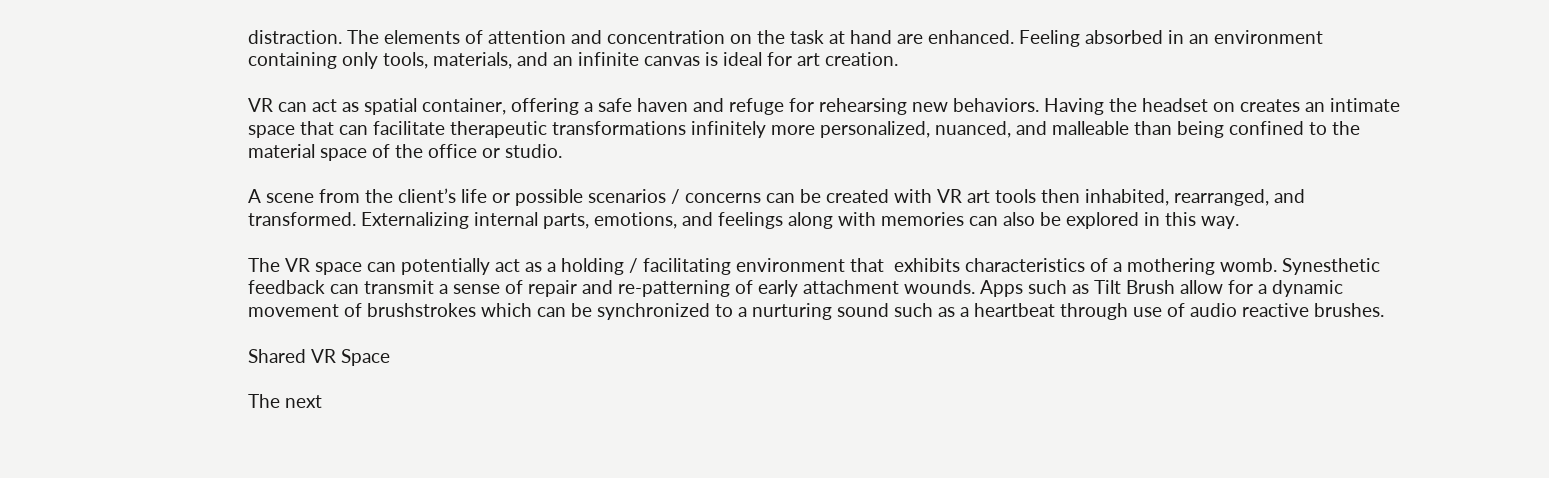distraction. The elements of attention and concentration on the task at hand are enhanced. Feeling absorbed in an environment containing only tools, materials, and an infinite canvas is ideal for art creation.

VR can act as spatial container, offering a safe haven and refuge for rehearsing new behaviors. Having the headset on creates an intimate space that can facilitate therapeutic transformations infinitely more personalized, nuanced, and malleable than being confined to the material space of the office or studio.

A scene from the client’s life or possible scenarios / concerns can be created with VR art tools then inhabited, rearranged, and transformed. Externalizing internal parts, emotions, and feelings along with memories can also be explored in this way.

The VR space can potentially act as a holding / facilitating environment that  exhibits characteristics of a mothering womb. Synesthetic feedback can transmit a sense of repair and re-patterning of early attachment wounds. Apps such as Tilt Brush allow for a dynamic movement of brushstrokes which can be synchronized to a nurturing sound such as a heartbeat through use of audio reactive brushes.

Shared VR Space

The next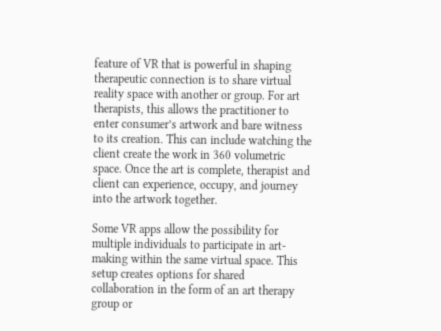feature of VR that is powerful in shaping therapeutic connection is to share virtual reality space with another or group. For art therapists, this allows the practitioner to enter consumer’s artwork and bare witness to its creation. This can include watching the client create the work in 360 volumetric space. Once the art is complete, therapist and client can experience, occupy, and journey into the artwork together.

Some VR apps allow the possibility for multiple individuals to participate in art-making within the same virtual space. This setup creates options for shared collaboration in the form of an art therapy group or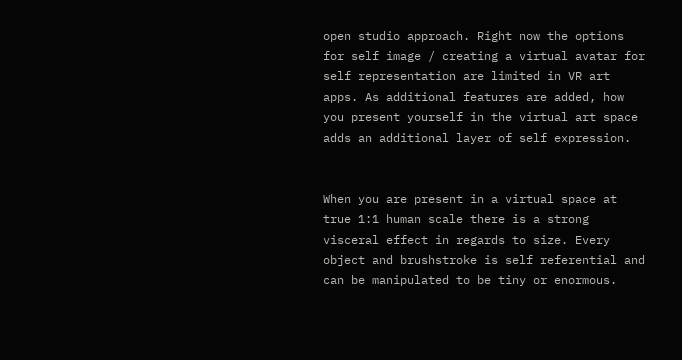open studio approach. Right now the options for self image / creating a virtual avatar for self representation are limited in VR art apps. As additional features are added, how you present yourself in the virtual art space adds an additional layer of self expression.


When you are present in a virtual space at true 1:1 human scale there is a strong visceral effect in regards to size. Every object and brushstroke is self referential and can be manipulated to be tiny or enormous.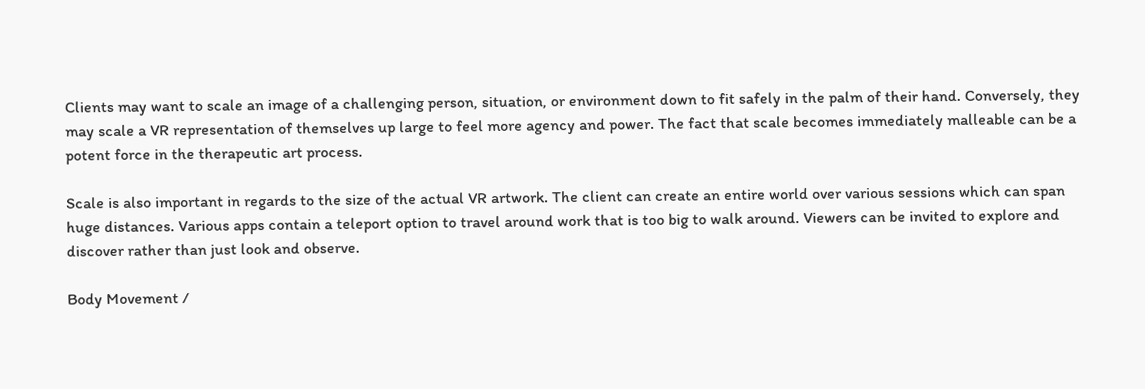Clients may want to scale an image of a challenging person, situation, or environment down to fit safely in the palm of their hand. Conversely, they may scale a VR representation of themselves up large to feel more agency and power. The fact that scale becomes immediately malleable can be a potent force in the therapeutic art process.

Scale is also important in regards to the size of the actual VR artwork. The client can create an entire world over various sessions which can span huge distances. Various apps contain a teleport option to travel around work that is too big to walk around. Viewers can be invited to explore and discover rather than just look and observe.

Body Movement /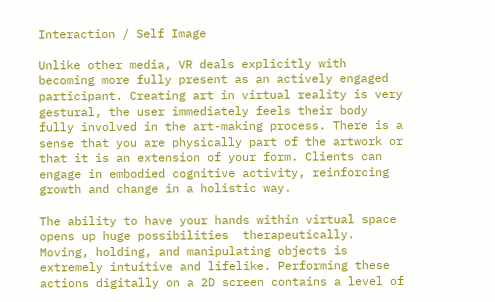Interaction / Self Image

Unlike other media, VR deals explicitly with becoming more fully present as an actively engaged participant. Creating art in virtual reality is very gestural, the user immediately feels their body fully involved in the art-making process. There is a sense that you are physically part of the artwork or that it is an extension of your form. Clients can engage in embodied cognitive activity, reinforcing growth and change in a holistic way.

The ability to have your hands within virtual space opens up huge possibilities  therapeutically. Moving, holding, and manipulating objects is extremely intuitive and lifelike. Performing these actions digitally on a 2D screen contains a level of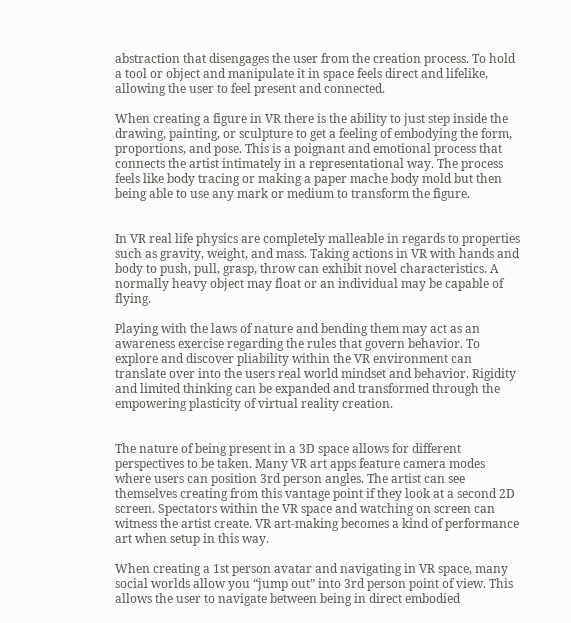abstraction that disengages the user from the creation process. To hold a tool or object and manipulate it in space feels direct and lifelike, allowing the user to feel present and connected.

When creating a figure in VR there is the ability to just step inside the drawing, painting, or sculpture to get a feeling of embodying the form, proportions, and pose. This is a poignant and emotional process that connects the artist intimately in a representational way. The process feels like body tracing or making a paper mache body mold but then being able to use any mark or medium to transform the figure.


In VR real life physics are completely malleable in regards to properties such as gravity, weight, and mass. Taking actions in VR with hands and body to push, pull, grasp, throw can exhibit novel characteristics. A normally heavy object may float or an individual may be capable of flying.

Playing with the laws of nature and bending them may act as an awareness exercise regarding the rules that govern behavior. To explore and discover pliability within the VR environment can translate over into the users real world mindset and behavior. Rigidity and limited thinking can be expanded and transformed through the empowering plasticity of virtual reality creation.


The nature of being present in a 3D space allows for different perspectives to be taken. Many VR art apps feature camera modes where users can position 3rd person angles. The artist can see themselves creating from this vantage point if they look at a second 2D screen. Spectators within the VR space and watching on screen can witness the artist create. VR art-making becomes a kind of performance art when setup in this way.

When creating a 1st person avatar and navigating in VR space, many social worlds allow you “jump out” into 3rd person point of view. This allows the user to navigate between being in direct embodied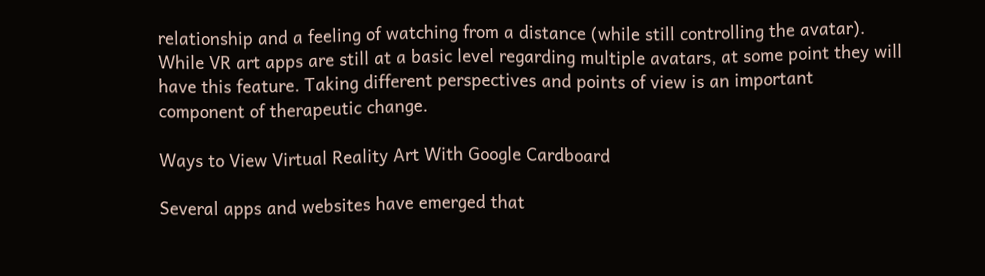relationship and a feeling of watching from a distance (while still controlling the avatar). While VR art apps are still at a basic level regarding multiple avatars, at some point they will have this feature. Taking different perspectives and points of view is an important component of therapeutic change.

Ways to View Virtual Reality Art With Google Cardboard

Several apps and websites have emerged that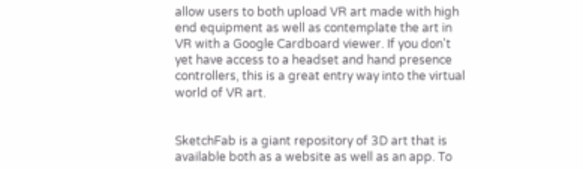allow users to both upload VR art made with high end equipment as well as contemplate the art in VR with a Google Cardboard viewer. If you don't yet have access to a headset and hand presence controllers, this is a great entry way into the virtual world of VR art.


SketchFab is a giant repository of 3D art that is available both as a website as well as an app. To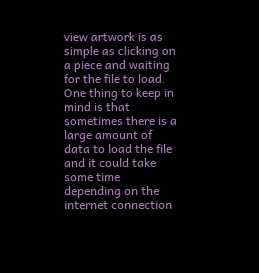view artwork is as simple as clicking on a piece and waiting for the file to load. One thing to keep in mind is that sometimes there is a large amount of data to load the file and it could take some time depending on the internet connection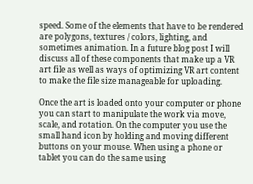speed. Some of the elements that have to be rendered are polygons, textures / colors, lighting, and sometimes animation. In a future blog post I will discuss all of these components that make up a VR art file as well as ways of optimizing VR art content to make the file size manageable for uploading.

Once the art is loaded onto your computer or phone you can start to manipulate the work via move, scale, and rotation. On the computer you use the small hand icon by holding and moving different buttons on your mouse. When using a phone or tablet you can do the same using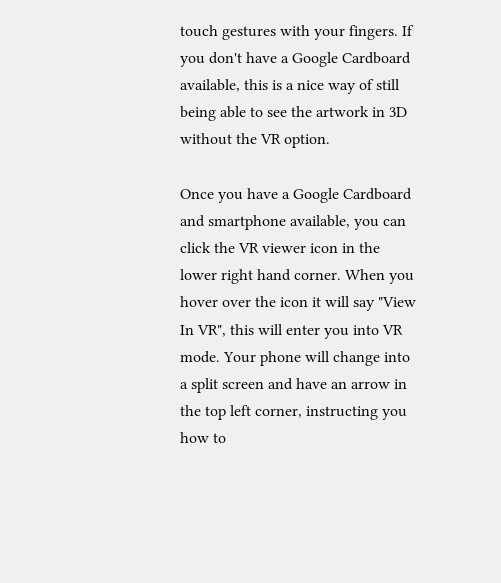touch gestures with your fingers. If you don't have a Google Cardboard available, this is a nice way of still being able to see the artwork in 3D without the VR option.

Once you have a Google Cardboard and smartphone available, you can click the VR viewer icon in the lower right hand corner. When you hover over the icon it will say "View In VR", this will enter you into VR mode. Your phone will change into a split screen and have an arrow in the top left corner, instructing you how to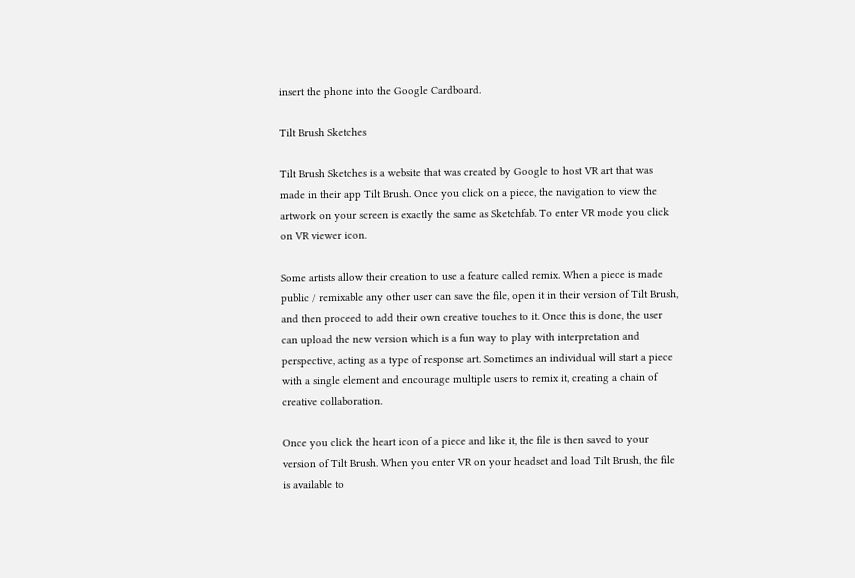insert the phone into the Google Cardboard.

Tilt Brush Sketches

Tilt Brush Sketches is a website that was created by Google to host VR art that was made in their app Tilt Brush. Once you click on a piece, the navigation to view the artwork on your screen is exactly the same as Sketchfab. To enter VR mode you click on VR viewer icon.

Some artists allow their creation to use a feature called remix. When a piece is made public / remixable any other user can save the file, open it in their version of Tilt Brush, and then proceed to add their own creative touches to it. Once this is done, the user can upload the new version which is a fun way to play with interpretation and perspective, acting as a type of response art. Sometimes an individual will start a piece with a single element and encourage multiple users to remix it, creating a chain of creative collaboration.

Once you click the heart icon of a piece and like it, the file is then saved to your version of Tilt Brush. When you enter VR on your headset and load Tilt Brush, the file is available to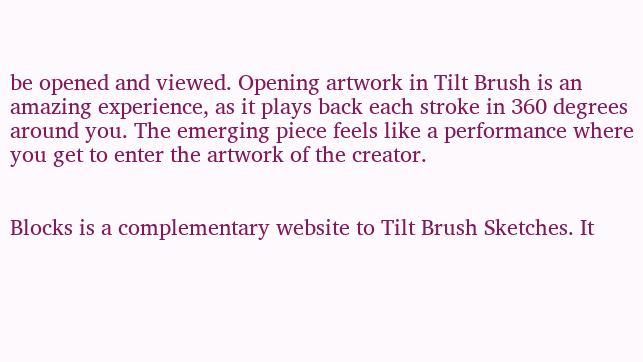be opened and viewed. Opening artwork in Tilt Brush is an amazing experience, as it plays back each stroke in 360 degrees around you. The emerging piece feels like a performance where you get to enter the artwork of the creator.


Blocks is a complementary website to Tilt Brush Sketches. It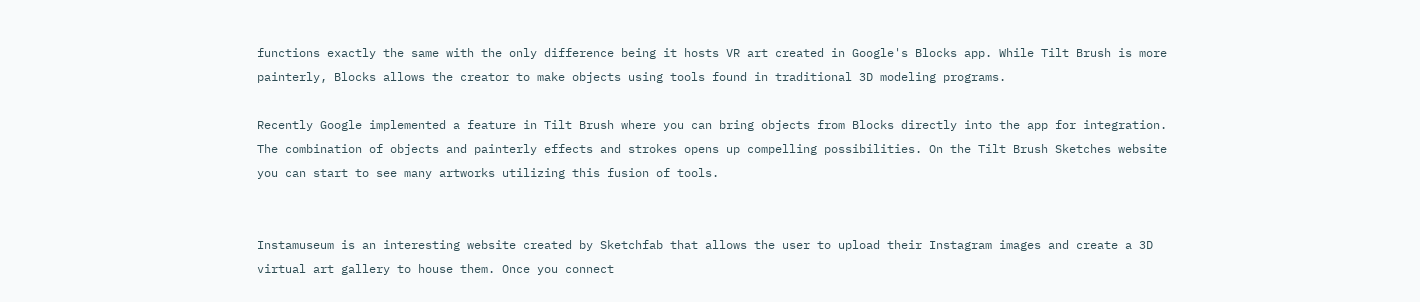functions exactly the same with the only difference being it hosts VR art created in Google's Blocks app. While Tilt Brush is more painterly, Blocks allows the creator to make objects using tools found in traditional 3D modeling programs.

Recently Google implemented a feature in Tilt Brush where you can bring objects from Blocks directly into the app for integration. The combination of objects and painterly effects and strokes opens up compelling possibilities. On the Tilt Brush Sketches website you can start to see many artworks utilizing this fusion of tools.


Instamuseum is an interesting website created by Sketchfab that allows the user to upload their Instagram images and create a 3D virtual art gallery to house them. Once you connect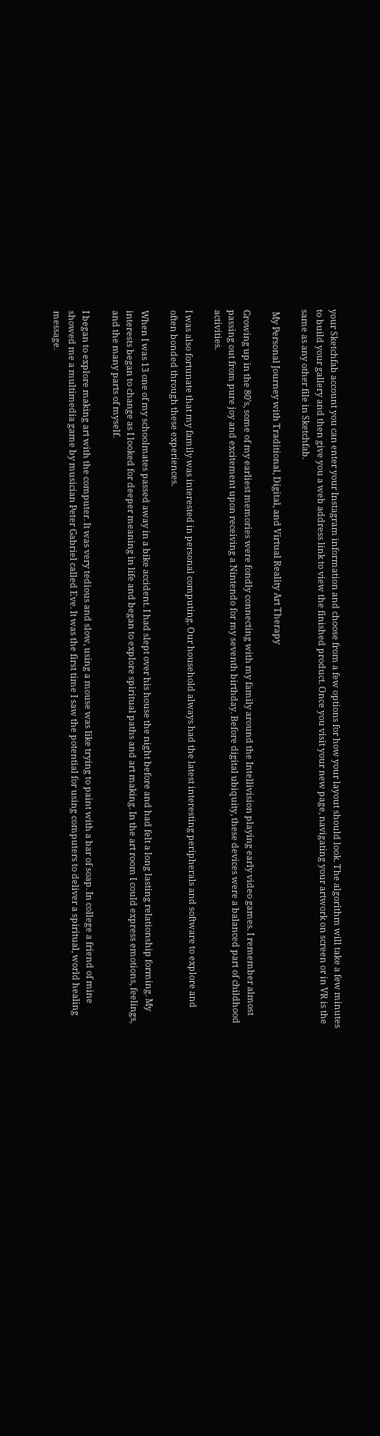your Sketchfab account you can enter your Instagram information and choose from a few options for how your layout should look. The algorithm will take a few minutes to build your gallery and then give you a web address link to view the finished product. Once you visit your new page, navigating your artwork on screen or in VR is the same as any other file in Sketchfab.

 My Personal Journey with Traditional, Digital, and Virtual Reality Art Therapy

Growing up in the 80’s, some of my earliest memories were fondly connecting with my family around the Intellivision playing early video games. I remember almost passing out from pure joy and excitement upon receiving a Nintendo for my seventh birthday. Before digital ubiquity, these devices were a balanced part of childhood activities.

I was also fortunate that my family was interested in personal computing. Our household always had the latest interesting peripherals and software to explore and often bonded through these experiences.

When I was 13 one of my schoolmates passed away in a bike accident. I had slept over his house the night before and had felt a long lasting relationship forming. My interests began to change as I looked for deeper meaning in life and began to explore spiritual paths and art making. In the art room I could express emotions, feelings, and the many parts of myself.

I began to explore making art with the computer. It was very tedious and slow, using a mouse was like trying to paint with a bar of soap. In college a friend of mine showed me a multimedia game by musician Peter Gabriel called Eve. It was the first time I saw the potential for using computers to deliver a spiritual, world healing message.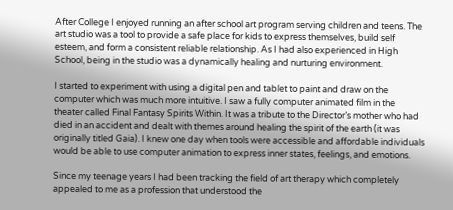After College I enjoyed running an after school art program serving children and teens. The art studio was a tool to provide a safe place for kids to express themselves, build self esteem, and form a consistent reliable relationship. As I had also experienced in High School, being in the studio was a dynamically healing and nurturing environment.

I started to experiment with using a digital pen and tablet to paint and draw on the computer which was much more intuitive. I saw a fully computer animated film in the theater called Final Fantasy Spirits Within. It was a tribute to the Director’s mother who had died in an accident and dealt with themes around healing the spirit of the earth (it was originally titled Gaia). I knew one day when tools were accessible and affordable individuals would be able to use computer animation to express inner states, feelings, and emotions.

Since my teenage years I had been tracking the field of art therapy which completely appealed to me as a profession that understood the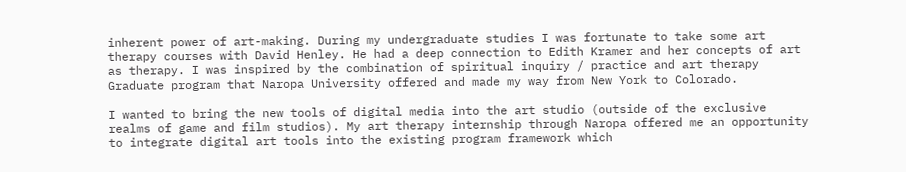inherent power of art-making. During my undergraduate studies I was fortunate to take some art therapy courses with David Henley. He had a deep connection to Edith Kramer and her concepts of art as therapy. I was inspired by the combination of spiritual inquiry / practice and art therapy Graduate program that Naropa University offered and made my way from New York to Colorado.

I wanted to bring the new tools of digital media into the art studio (outside of the exclusive realms of game and film studios). My art therapy internship through Naropa offered me an opportunity to integrate digital art tools into the existing program framework which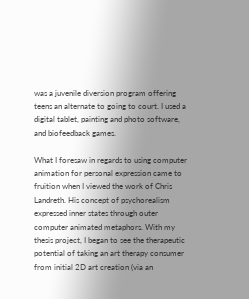was a juvenile diversion program offering teens an alternate to going to court. I used a digital tablet, painting and photo software, and biofeedback games.

What I foresaw in regards to using computer animation for personal expression came to fruition when I viewed the work of Chris Landreth. His concept of psychorealism expressed inner states through outer computer animated metaphors. With my thesis project, I began to see the therapeutic potential of taking an art therapy consumer from initial 2D art creation (via an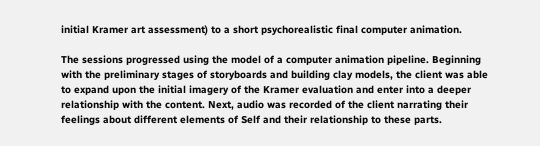initial Kramer art assessment) to a short psychorealistic final computer animation.

The sessions progressed using the model of a computer animation pipeline. Beginning with the preliminary stages of storyboards and building clay models, the client was able to expand upon the initial imagery of the Kramer evaluation and enter into a deeper relationship with the content. Next, audio was recorded of the client narrating their feelings about different elements of Self and their relationship to these parts.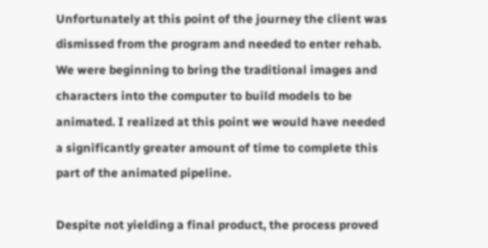Unfortunately at this point of the journey the client was dismissed from the program and needed to enter rehab. We were beginning to bring the traditional images and characters into the computer to build models to be animated. I realized at this point we would have needed a significantly greater amount of time to complete this part of the animated pipeline.

Despite not yielding a final product, the process proved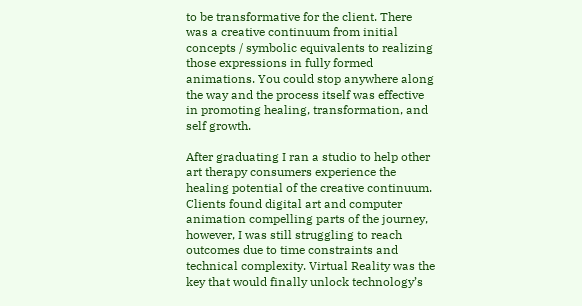to be transformative for the client. There was a creative continuum from initial concepts / symbolic equivalents to realizing those expressions in fully formed animations. You could stop anywhere along the way and the process itself was effective in promoting healing, transformation, and self growth.

After graduating I ran a studio to help other art therapy consumers experience the healing potential of the creative continuum. Clients found digital art and computer animation compelling parts of the journey, however, I was still struggling to reach outcomes due to time constraints and technical complexity. Virtual Reality was the key that would finally unlock technology’s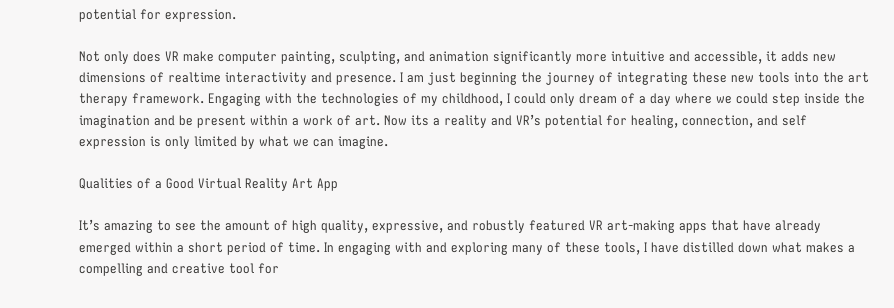potential for expression.

Not only does VR make computer painting, sculpting, and animation significantly more intuitive and accessible, it adds new dimensions of realtime interactivity and presence. I am just beginning the journey of integrating these new tools into the art therapy framework. Engaging with the technologies of my childhood, I could only dream of a day where we could step inside the imagination and be present within a work of art. Now its a reality and VR’s potential for healing, connection, and self expression is only limited by what we can imagine.

Qualities of a Good Virtual Reality Art App

It’s amazing to see the amount of high quality, expressive, and robustly featured VR art-making apps that have already emerged within a short period of time. In engaging with and exploring many of these tools, I have distilled down what makes a compelling and creative tool for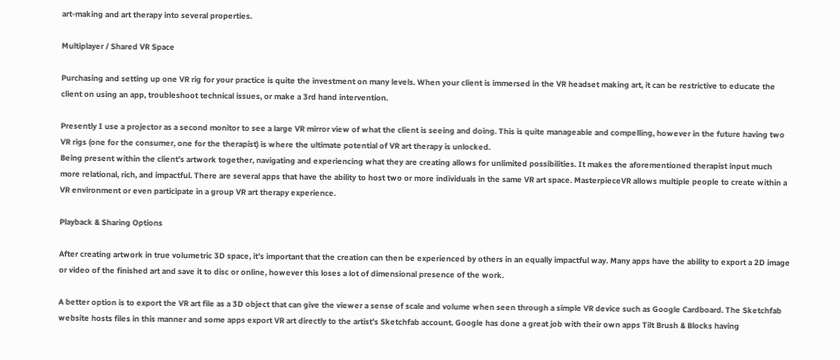art-making and art therapy into several properties.

Multiplayer / Shared VR Space

Purchasing and setting up one VR rig for your practice is quite the investment on many levels. When your client is immersed in the VR headset making art, it can be restrictive to educate the client on using an app, troubleshoot technical issues, or make a 3rd hand intervention.

Presently I use a projector as a second monitor to see a large VR mirror view of what the client is seeing and doing. This is quite manageable and compelling, however in the future having two VR rigs (one for the consumer, one for the therapist) is where the ultimate potential of VR art therapy is unlocked.
Being present within the client’s artwork together, navigating and experiencing what they are creating allows for unlimited possibilities. It makes the aforementioned therapist input much more relational, rich, and impactful. There are several apps that have the ability to host two or more individuals in the same VR art space. MasterpieceVR allows multiple people to create within a VR environment or even participate in a group VR art therapy experience.

Playback & Sharing Options

After creating artwork in true volumetric 3D space, it’s important that the creation can then be experienced by others in an equally impactful way. Many apps have the ability to export a 2D image or video of the finished art and save it to disc or online, however this loses a lot of dimensional presence of the work.

A better option is to export the VR art file as a 3D object that can give the viewer a sense of scale and volume when seen through a simple VR device such as Google Cardboard. The Sketchfab website hosts files in this manner and some apps export VR art directly to the artist’s Sketchfab account. Google has done a great job with their own apps Tilt Brush & Blocks having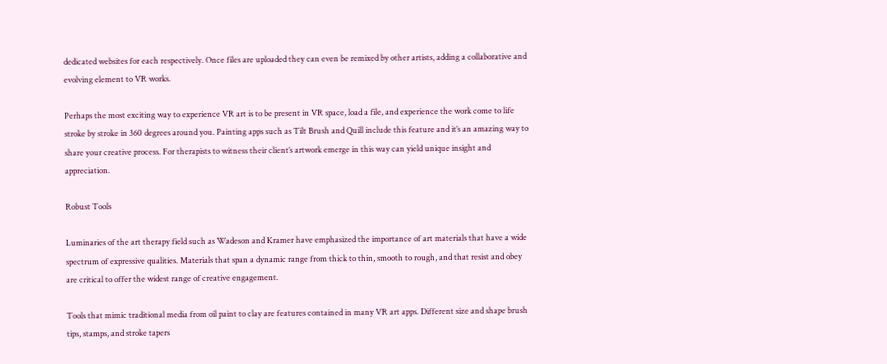dedicated websites for each respectively. Once files are uploaded they can even be remixed by other artists, adding a collaborative and evolving element to VR works.

Perhaps the most exciting way to experience VR art is to be present in VR space, load a file, and experience the work come to life stroke by stroke in 360 degrees around you. Painting apps such as Tilt Brush and Quill include this feature and it’s an amazing way to share your creative process. For therapists to witness their client’s artwork emerge in this way can yield unique insight and appreciation.

Robust Tools

Luminaries of the art therapy field such as Wadeson and Kramer have emphasized the importance of art materials that have a wide spectrum of expressive qualities. Materials that span a dynamic range from thick to thin, smooth to rough, and that resist and obey are critical to offer the widest range of creative engagement.

Tools that mimic traditional media from oil paint to clay are features contained in many VR art apps. Different size and shape brush tips, stamps, and stroke tapers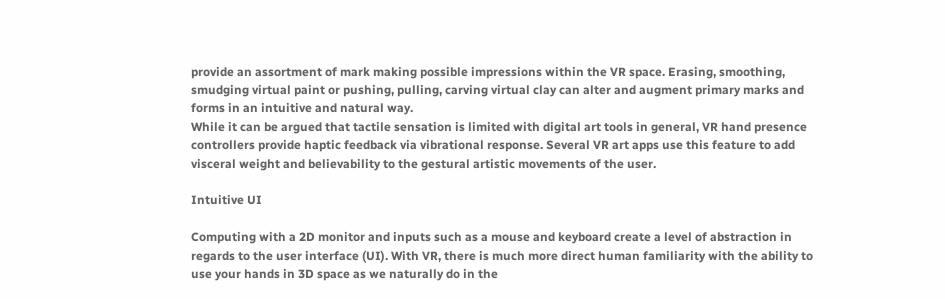provide an assortment of mark making possible impressions within the VR space. Erasing, smoothing, smudging virtual paint or pushing, pulling, carving virtual clay can alter and augment primary marks and forms in an intuitive and natural way.
While it can be argued that tactile sensation is limited with digital art tools in general, VR hand presence controllers provide haptic feedback via vibrational response. Several VR art apps use this feature to add visceral weight and believability to the gestural artistic movements of the user.

Intuitive UI

Computing with a 2D monitor and inputs such as a mouse and keyboard create a level of abstraction in regards to the user interface (UI). With VR, there is much more direct human familiarity with the ability to use your hands in 3D space as we naturally do in the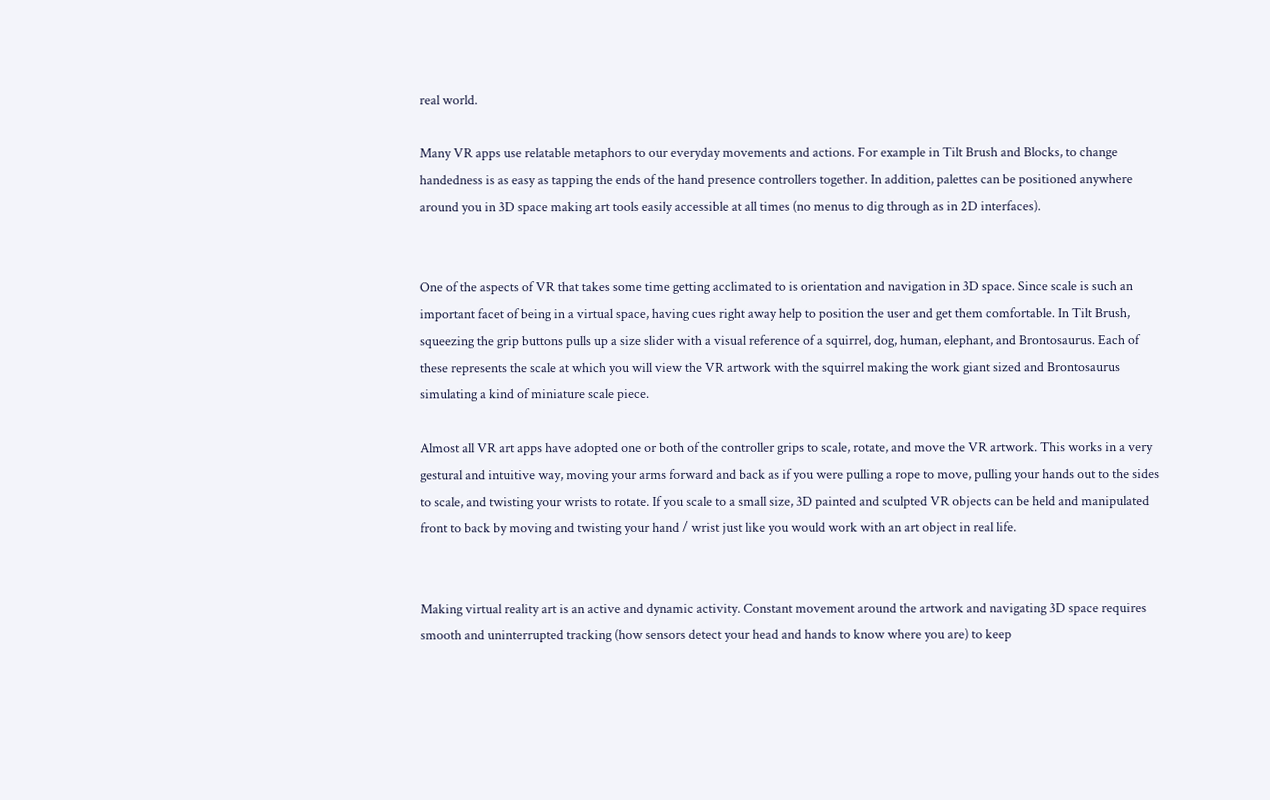real world.

Many VR apps use relatable metaphors to our everyday movements and actions. For example in Tilt Brush and Blocks, to change handedness is as easy as tapping the ends of the hand presence controllers together. In addition, palettes can be positioned anywhere around you in 3D space making art tools easily accessible at all times (no menus to dig through as in 2D interfaces).


One of the aspects of VR that takes some time getting acclimated to is orientation and navigation in 3D space. Since scale is such an important facet of being in a virtual space, having cues right away help to position the user and get them comfortable. In Tilt Brush, squeezing the grip buttons pulls up a size slider with a visual reference of a squirrel, dog, human, elephant, and Brontosaurus. Each of these represents the scale at which you will view the VR artwork with the squirrel making the work giant sized and Brontosaurus simulating a kind of miniature scale piece.

Almost all VR art apps have adopted one or both of the controller grips to scale, rotate, and move the VR artwork. This works in a very gestural and intuitive way, moving your arms forward and back as if you were pulling a rope to move, pulling your hands out to the sides to scale, and twisting your wrists to rotate. If you scale to a small size, 3D painted and sculpted VR objects can be held and manipulated front to back by moving and twisting your hand / wrist just like you would work with an art object in real life.


Making virtual reality art is an active and dynamic activity. Constant movement around the artwork and navigating 3D space requires smooth and uninterrupted tracking (how sensors detect your head and hands to know where you are) to keep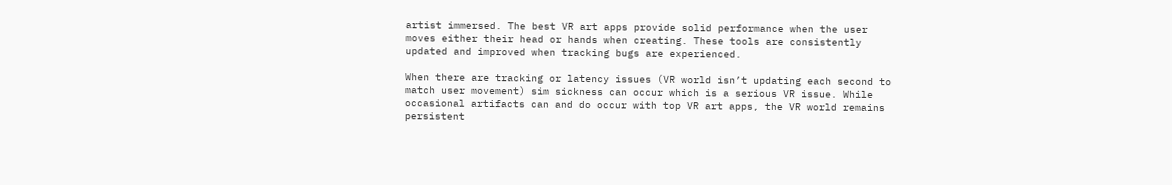artist immersed. The best VR art apps provide solid performance when the user moves either their head or hands when creating. These tools are consistently updated and improved when tracking bugs are experienced.

When there are tracking or latency issues (VR world isn’t updating each second to match user movement) sim sickness can occur which is a serious VR issue. While occasional artifacts can and do occur with top VR art apps, the VR world remains persistent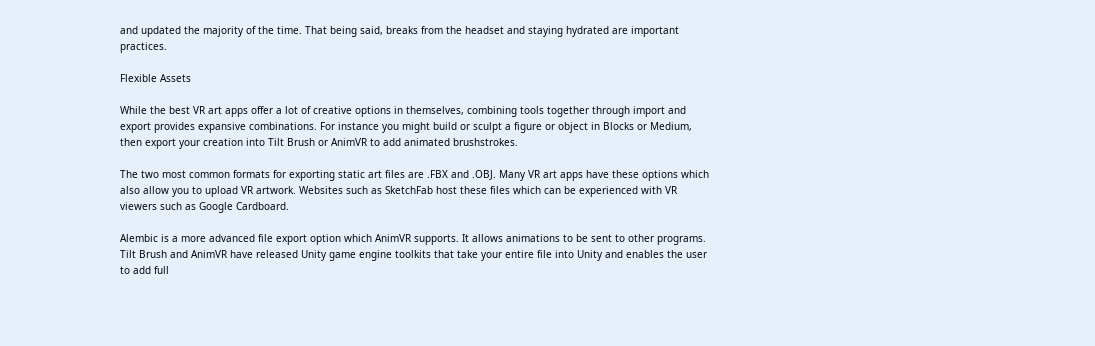and updated the majority of the time. That being said, breaks from the headset and staying hydrated are important practices.

Flexible Assets

While the best VR art apps offer a lot of creative options in themselves, combining tools together through import and export provides expansive combinations. For instance you might build or sculpt a figure or object in Blocks or Medium, then export your creation into Tilt Brush or AnimVR to add animated brushstrokes.

The two most common formats for exporting static art files are .FBX and .OBJ. Many VR art apps have these options which also allow you to upload VR artwork. Websites such as SketchFab host these files which can be experienced with VR viewers such as Google Cardboard.

Alembic is a more advanced file export option which AnimVR supports. It allows animations to be sent to other programs. Tilt Brush and AnimVR have released Unity game engine toolkits that take your entire file into Unity and enables the user to add full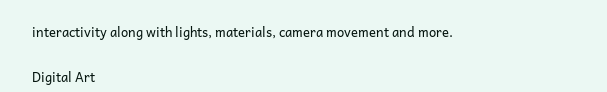interactivity along with lights, materials, camera movement and more.

Digital Art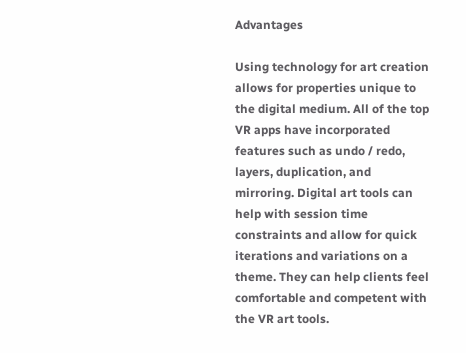Advantages

Using technology for art creation allows for properties unique to the digital medium. All of the top VR apps have incorporated features such as undo / redo, layers, duplication, and mirroring. Digital art tools can help with session time constraints and allow for quick iterations and variations on a theme. They can help clients feel comfortable and competent with the VR art tools.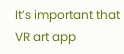It’s important that VR art app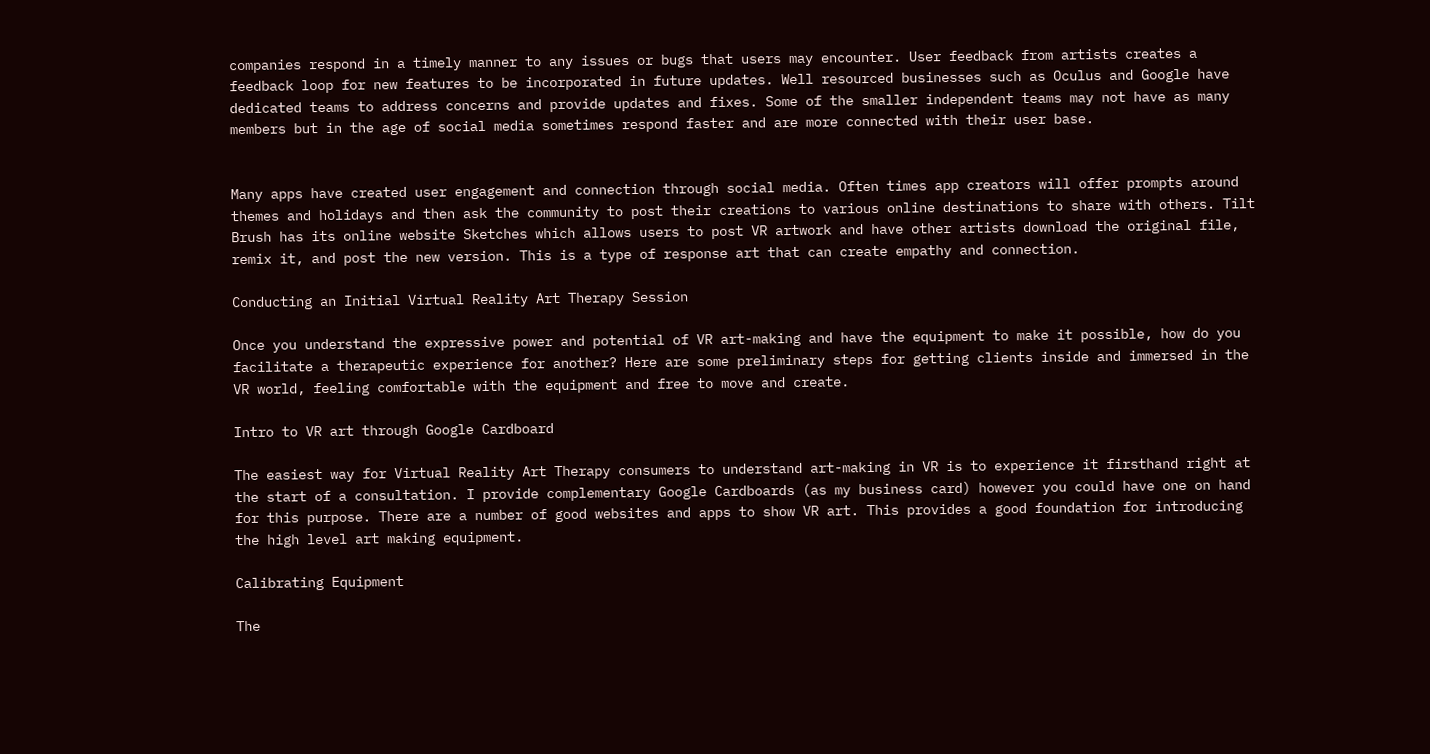companies respond in a timely manner to any issues or bugs that users may encounter. User feedback from artists creates a feedback loop for new features to be incorporated in future updates. Well resourced businesses such as Oculus and Google have dedicated teams to address concerns and provide updates and fixes. Some of the smaller independent teams may not have as many members but in the age of social media sometimes respond faster and are more connected with their user base.


Many apps have created user engagement and connection through social media. Often times app creators will offer prompts around themes and holidays and then ask the community to post their creations to various online destinations to share with others. Tilt Brush has its online website Sketches which allows users to post VR artwork and have other artists download the original file, remix it, and post the new version. This is a type of response art that can create empathy and connection.

Conducting an Initial Virtual Reality Art Therapy Session

Once you understand the expressive power and potential of VR art-making and have the equipment to make it possible, how do you facilitate a therapeutic experience for another? Here are some preliminary steps for getting clients inside and immersed in the VR world, feeling comfortable with the equipment and free to move and create.

Intro to VR art through Google Cardboard

The easiest way for Virtual Reality Art Therapy consumers to understand art-making in VR is to experience it firsthand right at the start of a consultation. I provide complementary Google Cardboards (as my business card) however you could have one on hand for this purpose. There are a number of good websites and apps to show VR art. This provides a good foundation for introducing the high level art making equipment.

Calibrating Equipment

The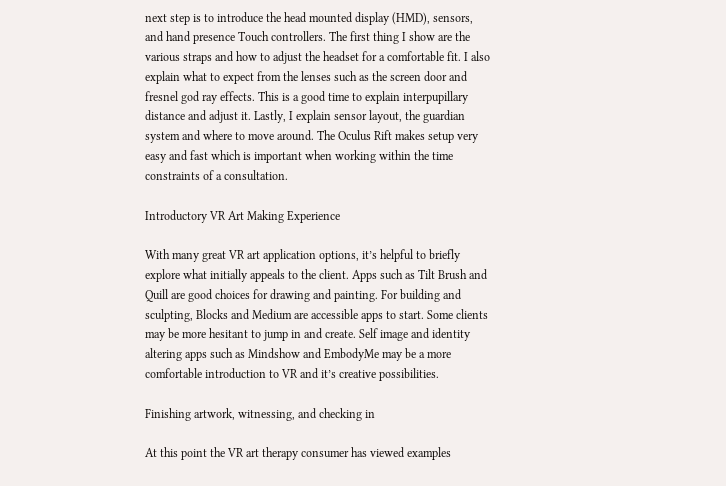next step is to introduce the head mounted display (HMD), sensors, and hand presence Touch controllers. The first thing I show are the various straps and how to adjust the headset for a comfortable fit. I also explain what to expect from the lenses such as the screen door and fresnel god ray effects. This is a good time to explain interpupillary distance and adjust it. Lastly, I explain sensor layout, the guardian system and where to move around. The Oculus Rift makes setup very easy and fast which is important when working within the time constraints of a consultation.

Introductory VR Art Making Experience

With many great VR art application options, it’s helpful to briefly explore what initially appeals to the client. Apps such as Tilt Brush and Quill are good choices for drawing and painting. For building and sculpting, Blocks and Medium are accessible apps to start. Some clients may be more hesitant to jump in and create. Self image and identity altering apps such as Mindshow and EmbodyMe may be a more comfortable introduction to VR and it’s creative possibilities.

Finishing artwork, witnessing, and checking in

At this point the VR art therapy consumer has viewed examples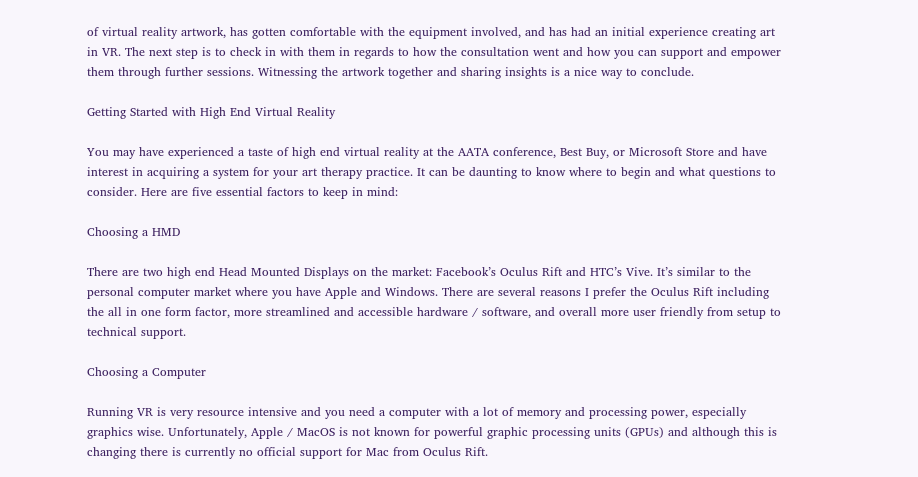of virtual reality artwork, has gotten comfortable with the equipment involved, and has had an initial experience creating art in VR. The next step is to check in with them in regards to how the consultation went and how you can support and empower them through further sessions. Witnessing the artwork together and sharing insights is a nice way to conclude.

Getting Started with High End Virtual Reality

You may have experienced a taste of high end virtual reality at the AATA conference, Best Buy, or Microsoft Store and have interest in acquiring a system for your art therapy practice. It can be daunting to know where to begin and what questions to consider. Here are five essential factors to keep in mind:

Choosing a HMD

There are two high end Head Mounted Displays on the market: Facebook’s Oculus Rift and HTC’s Vive. It’s similar to the personal computer market where you have Apple and Windows. There are several reasons I prefer the Oculus Rift including the all in one form factor, more streamlined and accessible hardware / software, and overall more user friendly from setup to technical support.

Choosing a Computer

Running VR is very resource intensive and you need a computer with a lot of memory and processing power, especially graphics wise. Unfortunately, Apple / MacOS is not known for powerful graphic processing units (GPUs) and although this is changing there is currently no official support for Mac from Oculus Rift.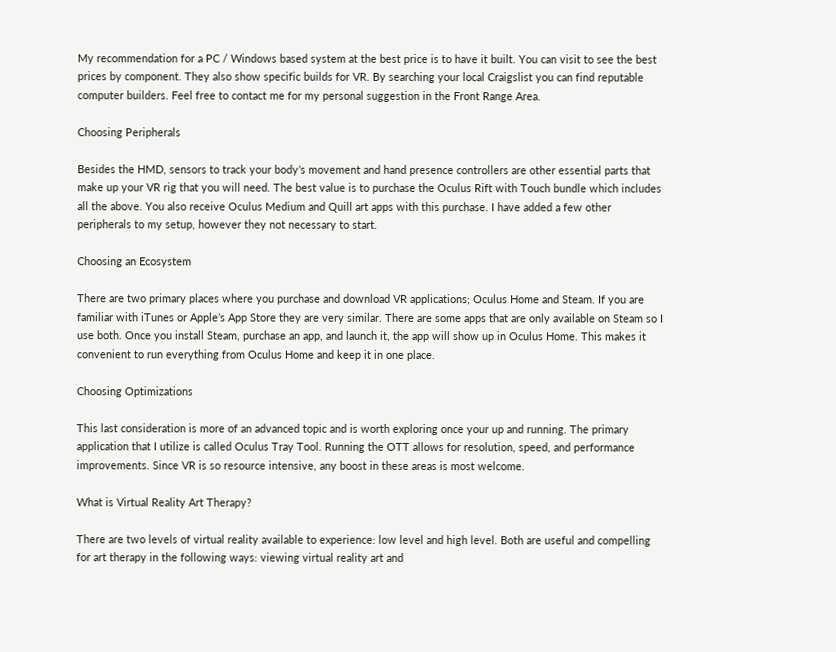My recommendation for a PC / Windows based system at the best price is to have it built. You can visit to see the best prices by component. They also show specific builds for VR. By searching your local Craigslist you can find reputable computer builders. Feel free to contact me for my personal suggestion in the Front Range Area.

Choosing Peripherals

Besides the HMD, sensors to track your body’s movement and hand presence controllers are other essential parts that make up your VR rig that you will need. The best value is to purchase the Oculus Rift with Touch bundle which includes all the above. You also receive Oculus Medium and Quill art apps with this purchase. I have added a few other peripherals to my setup, however they not necessary to start.

Choosing an Ecosystem

There are two primary places where you purchase and download VR applications; Oculus Home and Steam. If you are familiar with iTunes or Apple’s App Store they are very similar. There are some apps that are only available on Steam so I use both. Once you install Steam, purchase an app, and launch it, the app will show up in Oculus Home. This makes it convenient to run everything from Oculus Home and keep it in one place.

Choosing Optimizations

This last consideration is more of an advanced topic and is worth exploring once your up and running. The primary application that I utilize is called Oculus Tray Tool. Running the OTT allows for resolution, speed, and performance improvements. Since VR is so resource intensive, any boost in these areas is most welcome.

What is Virtual Reality Art Therapy?

There are two levels of virtual reality available to experience: low level and high level. Both are useful and compelling for art therapy in the following ways: viewing virtual reality art and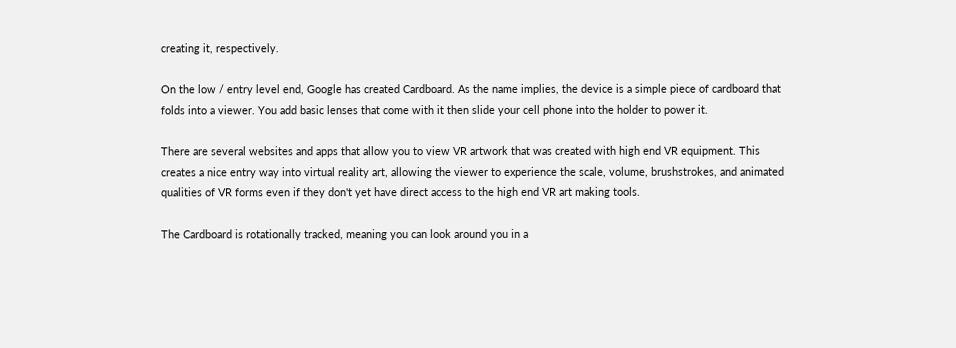creating it, respectively.

On the low / entry level end, Google has created Cardboard. As the name implies, the device is a simple piece of cardboard that folds into a viewer. You add basic lenses that come with it then slide your cell phone into the holder to power it.

There are several websites and apps that allow you to view VR artwork that was created with high end VR equipment. This creates a nice entry way into virtual reality art, allowing the viewer to experience the scale, volume, brushstrokes, and animated qualities of VR forms even if they don't yet have direct access to the high end VR art making tools.

The Cardboard is rotationally tracked, meaning you can look around you in a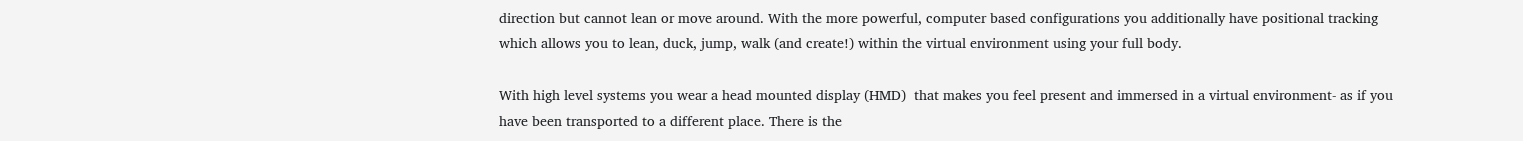direction but cannot lean or move around. With the more powerful, computer based configurations you additionally have positional tracking which allows you to lean, duck, jump, walk (and create!) within the virtual environment using your full body.

With high level systems you wear a head mounted display (HMD)  that makes you feel present and immersed in a virtual environment- as if you have been transported to a different place. There is the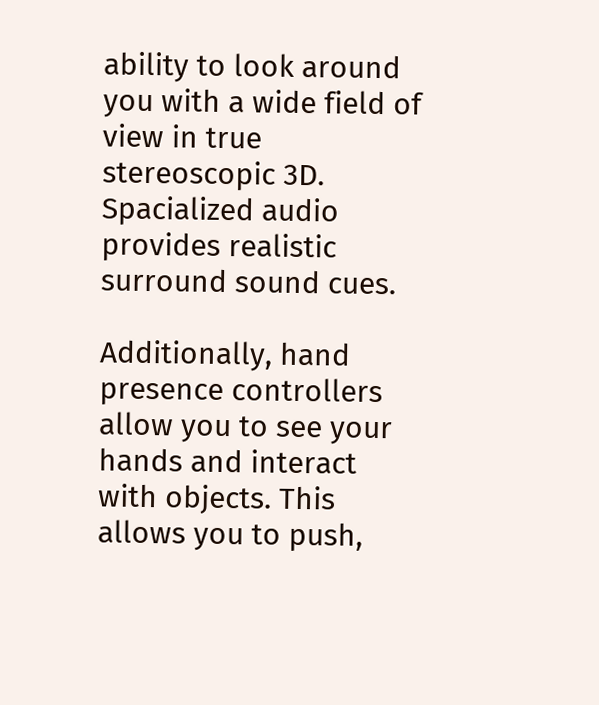ability to look around you with a wide field of view in true stereoscopic 3D. Spacialized audio provides realistic surround sound cues.

Additionally, hand presence controllers allow you to see your hands and interact with objects. This allows you to push,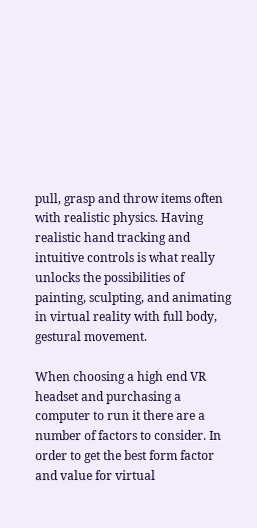pull, grasp and throw items often with realistic physics. Having realistic hand tracking and intuitive controls is what really unlocks the possibilities of painting, sculpting, and animating in virtual reality with full body, gestural movement.

When choosing a high end VR headset and purchasing a computer to run it there are a number of factors to consider. In order to get the best form factor and value for virtual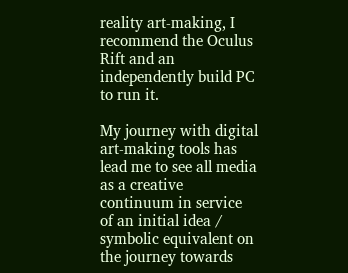reality art-making, I recommend the Oculus Rift and an independently build PC to run it.

My journey with digital art-making tools has lead me to see all media as a creative continuum in service of an initial idea / symbolic equivalent on the journey towards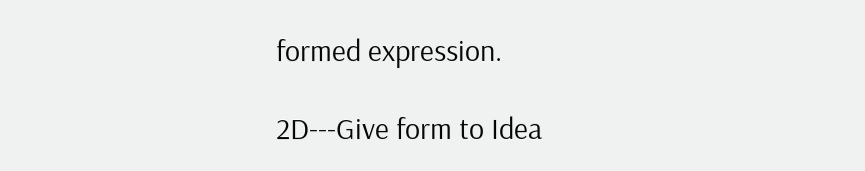formed expression.

2D---Give form to Idea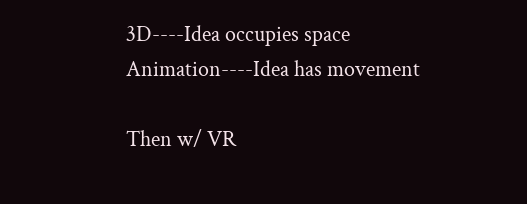3D----Idea occupies space   Animation----Idea has movement

Then w/ VR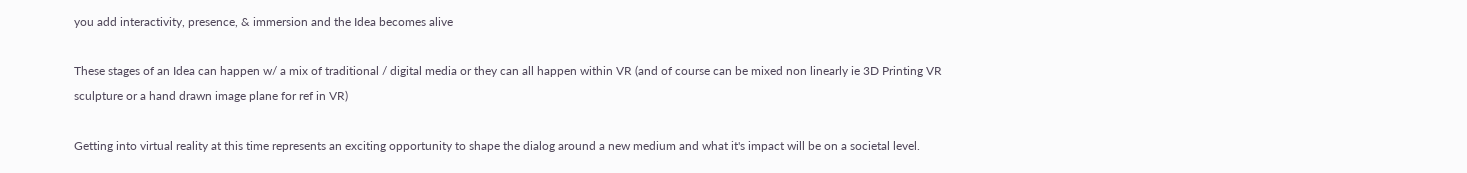you add interactivity, presence, & immersion and the Idea becomes alive

These stages of an Idea can happen w/ a mix of traditional / digital media or they can all happen within VR (and of course can be mixed non linearly ie 3D Printing VR sculpture or a hand drawn image plane for ref in VR)

Getting into virtual reality at this time represents an exciting opportunity to shape the dialog around a new medium and what it's impact will be on a societal level.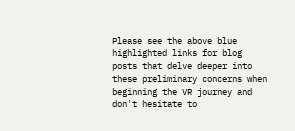Please see the above blue highlighted links for blog posts that delve deeper into these preliminary concerns when beginning the VR journey and don't hesitate to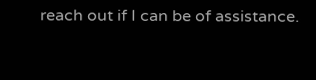reach out if I can be of assistance.